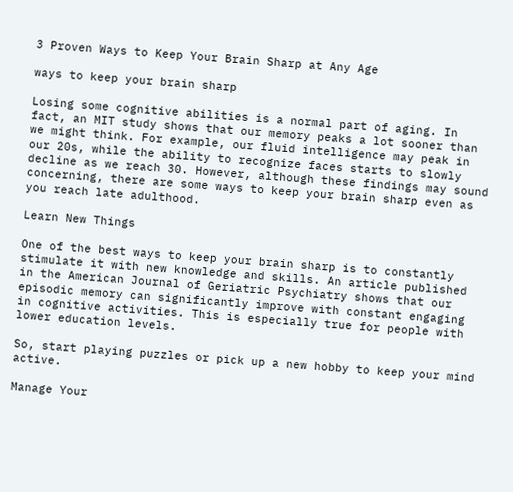3 Proven Ways to Keep Your Brain Sharp at Any Age

ways to keep your brain sharp

Losing some cognitive abilities is a normal part of aging. In fact, an MIT study shows that our memory peaks a lot sooner than we might think. For example, our fluid intelligence may peak in our 20s, while the ability to recognize faces starts to slowly decline as we reach 30. However, although these findings may sound concerning, there are some ways to keep your brain sharp even as you reach late adulthood.

Learn New Things

One of the best ways to keep your brain sharp is to constantly stimulate it with new knowledge and skills. An article published in the American Journal of Geriatric Psychiatry shows that our episodic memory can significantly improve with constant engaging in cognitive activities. This is especially true for people with lower education levels.

So, start playing puzzles or pick up a new hobby to keep your mind active.

Manage Your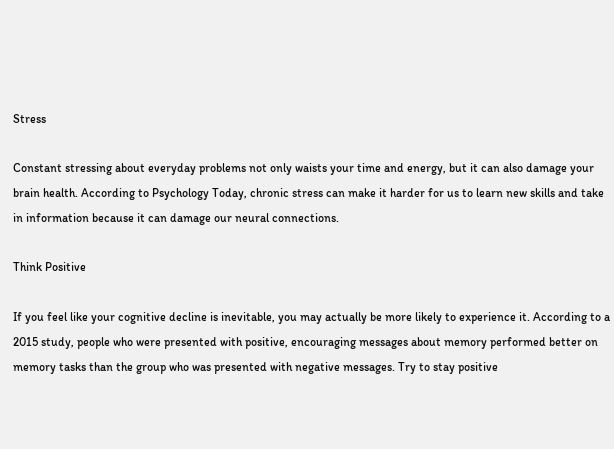Stress

Constant stressing about everyday problems not only waists your time and energy, but it can also damage your brain health. According to Psychology Today, chronic stress can make it harder for us to learn new skills and take in information because it can damage our neural connections.

Think Positive

If you feel like your cognitive decline is inevitable, you may actually be more likely to experience it. According to a 2015 study, people who were presented with positive, encouraging messages about memory performed better on memory tasks than the group who was presented with negative messages. Try to stay positive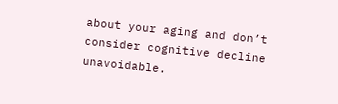about your aging and don’t consider cognitive decline unavoidable.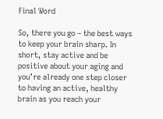Final Word

So, there you go – the best ways to keep your brain sharp. In short, stay active and be positive about your aging and you’re already one step closer to having an active, healthy brain as you reach your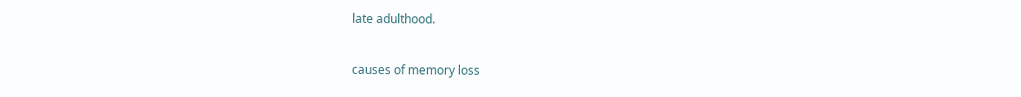late adulthood.

causes of memory loss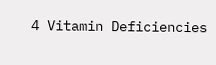4 Vitamin Deficiencies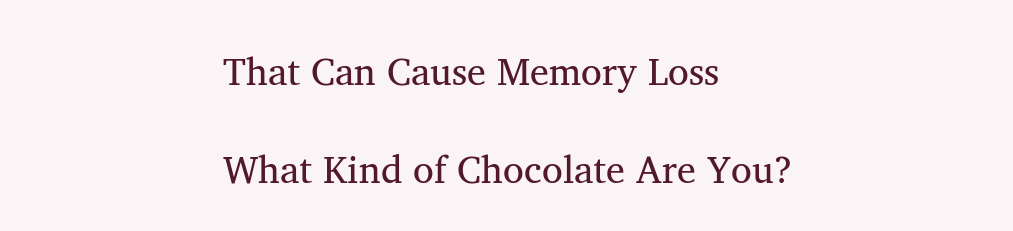That Can Cause Memory Loss

What Kind of Chocolate Are You?